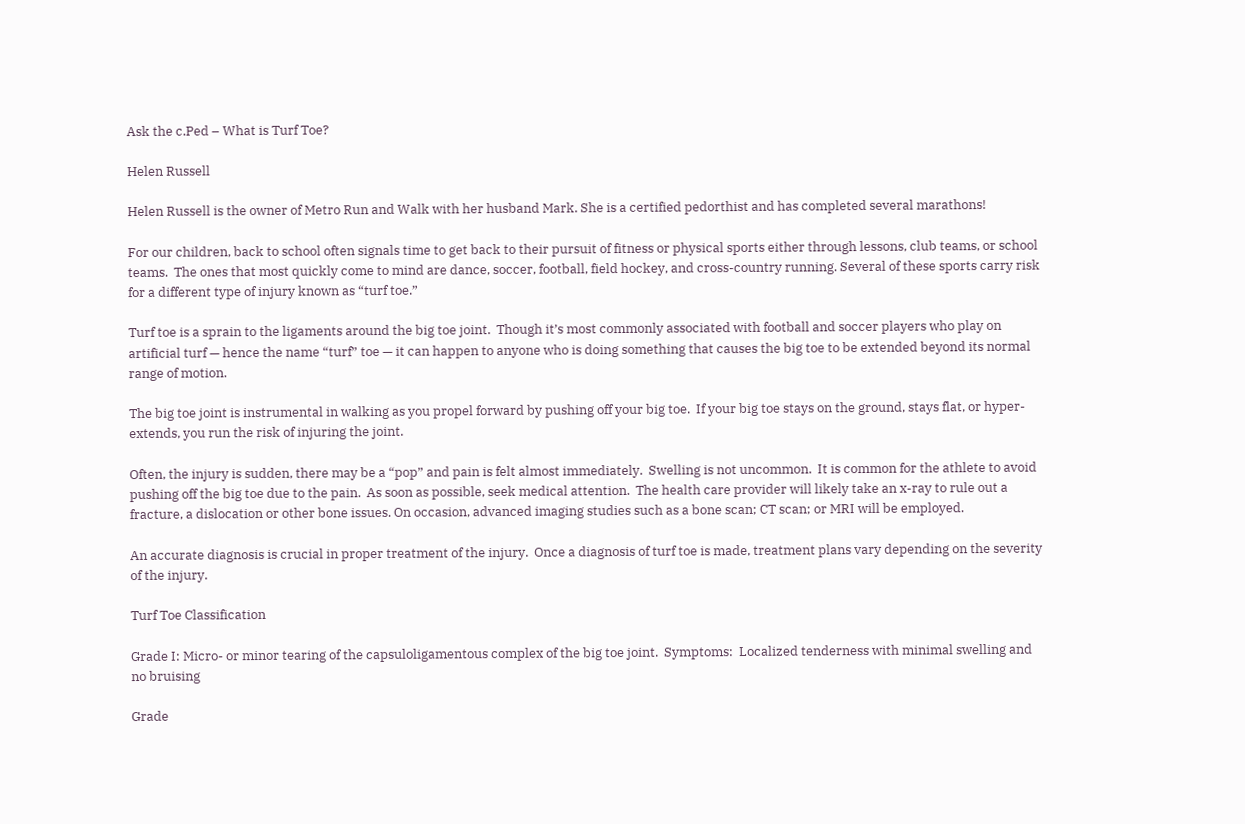Ask the c.Ped – What is Turf Toe?

Helen Russell

Helen Russell is the owner of Metro Run and Walk with her husband Mark. She is a certified pedorthist and has completed several marathons!

For our children, back to school often signals time to get back to their pursuit of fitness or physical sports either through lessons, club teams, or school teams.  The ones that most quickly come to mind are dance, soccer, football, field hockey, and cross-country running. Several of these sports carry risk for a different type of injury known as “turf toe.”

Turf toe is a sprain to the ligaments around the big toe joint.  Though it’s most commonly associated with football and soccer players who play on artificial turf — hence the name “turf” toe — it can happen to anyone who is doing something that causes the big toe to be extended beyond its normal range of motion.

The big toe joint is instrumental in walking as you propel forward by pushing off your big toe.  If your big toe stays on the ground, stays flat, or hyper-extends, you run the risk of injuring the joint.

Often, the injury is sudden, there may be a “pop” and pain is felt almost immediately.  Swelling is not uncommon.  It is common for the athlete to avoid pushing off the big toe due to the pain.  As soon as possible, seek medical attention.  The health care provider will likely take an x-ray to rule out a fracture, a dislocation or other bone issues. On occasion, advanced imaging studies such as a bone scan; CT scan; or MRI will be employed.

An accurate diagnosis is crucial in proper treatment of the injury.  Once a diagnosis of turf toe is made, treatment plans vary depending on the severity of the injury.

Turf Toe Classification

Grade I: Micro- or minor tearing of the capsuloligamentous complex of the big toe joint.  Symptoms:  Localized tenderness with minimal swelling and no bruising

Grade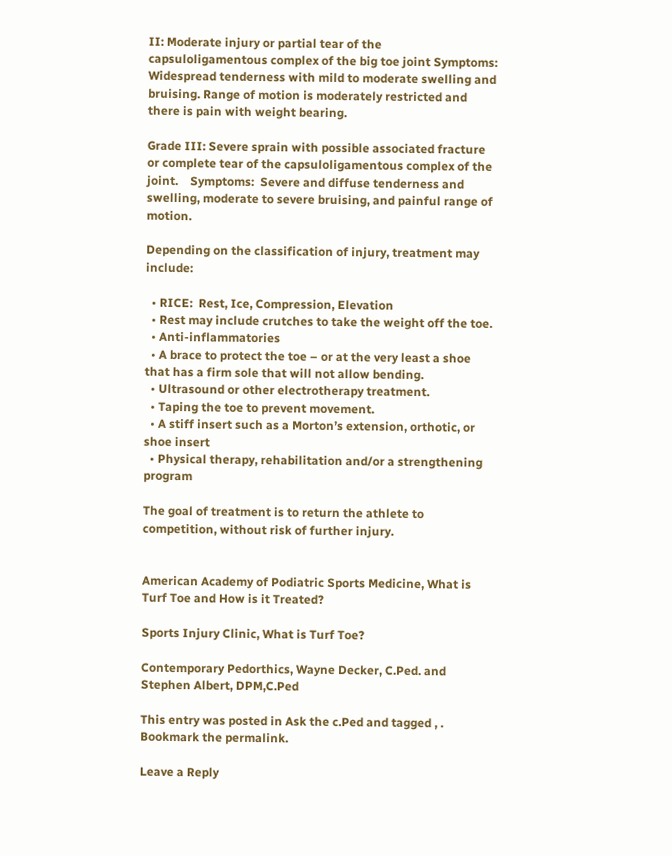II: Moderate injury or partial tear of the capsuloligamentous complex of the big toe joint Symptoms:  Widespread tenderness with mild to moderate swelling and bruising. Range of motion is moderately restricted and there is pain with weight bearing.

Grade III: Severe sprain with possible associated fracture or complete tear of the capsuloligamentous complex of the joint.    Symptoms:  Severe and diffuse tenderness and swelling, moderate to severe bruising, and painful range of motion.

Depending on the classification of injury, treatment may include:

  • RICE:  Rest, Ice, Compression, Elevation
  • Rest may include crutches to take the weight off the toe.
  • Anti-inflammatories
  • A brace to protect the toe – or at the very least a shoe that has a firm sole that will not allow bending.
  • Ultrasound or other electrotherapy treatment.
  • Taping the toe to prevent movement.
  • A stiff insert such as a Morton’s extension, orthotic, or shoe insert
  • Physical therapy, rehabilitation and/or a strengthening program

The goal of treatment is to return the athlete to competition, without risk of further injury.


American Academy of Podiatric Sports Medicine, What is Turf Toe and How is it Treated?

Sports Injury Clinic, What is Turf Toe?

Contemporary Pedorthics, Wayne Decker, C.Ped. and Stephen Albert, DPM,C.Ped

This entry was posted in Ask the c.Ped and tagged , . Bookmark the permalink.

Leave a Reply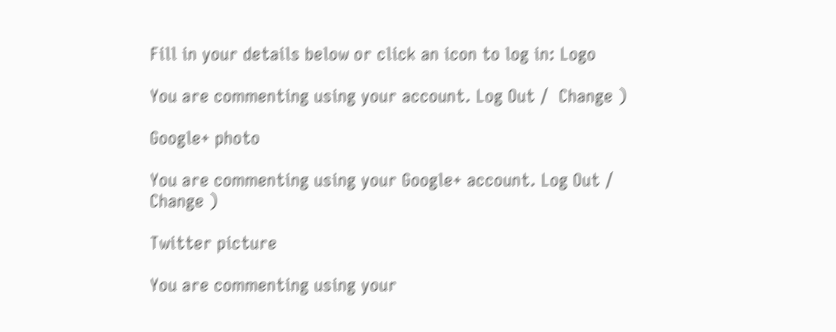Fill in your details below or click an icon to log in: Logo

You are commenting using your account. Log Out /  Change )

Google+ photo

You are commenting using your Google+ account. Log Out /  Change )

Twitter picture

You are commenting using your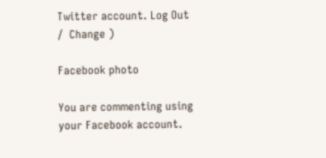Twitter account. Log Out /  Change )

Facebook photo

You are commenting using your Facebook account.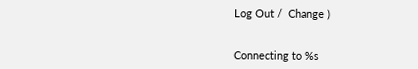Log Out /  Change )


Connecting to %s